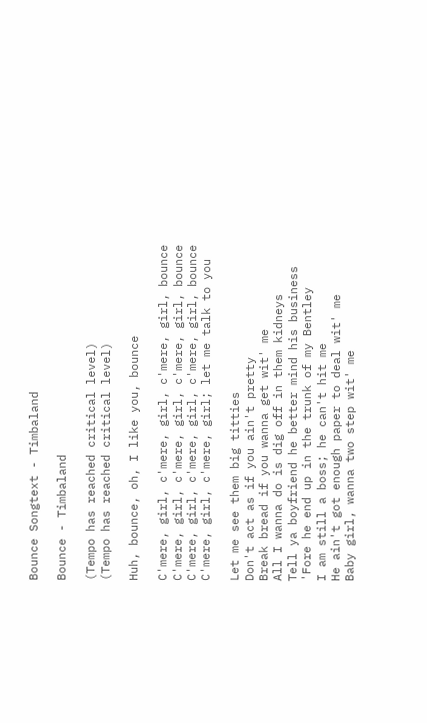Bounce Songtext - Timbaland

Bounce - Timbaland

(Tempo has reached critical level)
(Tempo has reached critical level)

Huh, bounce, oh, I like you, bounce

C'mere, girl, c'mere, girl, c'mere, girl, bounce
C'mere, girl, c'mere, girl, c'mere, girl, bounce
C'mere, girl, c'mere, girl, c'mere, girl, bounce
C'mere, girl, c'mere, girl; let me talk to you

Let me see them big titties
Don't act as if you ain't pretty
Break bread if you wanna get wit' me
All I wanna do is dig off in them kidneys
Tell ya boyfriend he better mind his business
'Fore he end up in the trunk of my Bentley
I am still a boss; he can't hit me
He ain't got enough paper to deal wit' me
Baby girl, wanna two step wit' me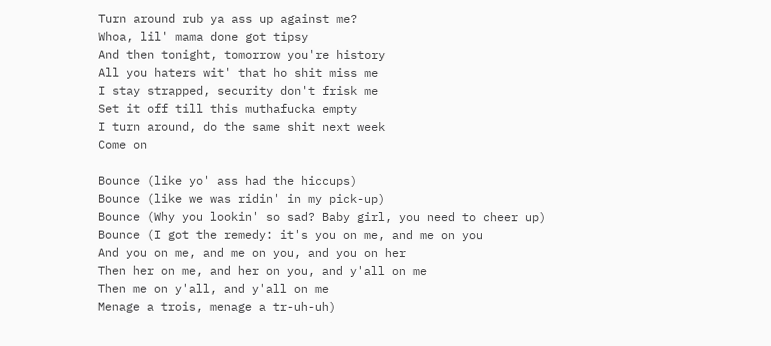Turn around rub ya ass up against me?
Whoa, lil' mama done got tipsy
And then tonight, tomorrow you're history
All you haters wit' that ho shit miss me
I stay strapped, security don't frisk me
Set it off till this muthafucka empty
I turn around, do the same shit next week
Come on

Bounce (like yo' ass had the hiccups)
Bounce (like we was ridin' in my pick-up)
Bounce (Why you lookin' so sad? Baby girl, you need to cheer up)
Bounce (I got the remedy: it's you on me, and me on you
And you on me, and me on you, and you on her
Then her on me, and her on you, and y'all on me
Then me on y'all, and y'all on me
Menage a trois, menage a tr-uh-uh)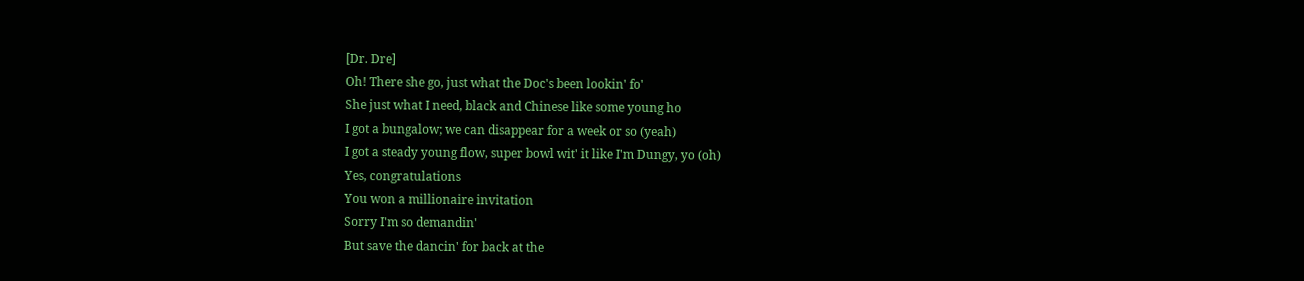[Dr. Dre]
Oh! There she go, just what the Doc's been lookin' fo'
She just what I need, black and Chinese like some young ho
I got a bungalow; we can disappear for a week or so (yeah)
I got a steady young flow, super bowl wit' it like I'm Dungy, yo (oh)
Yes, congratulations
You won a millionaire invitation
Sorry I'm so demandin'
But save the dancin' for back at the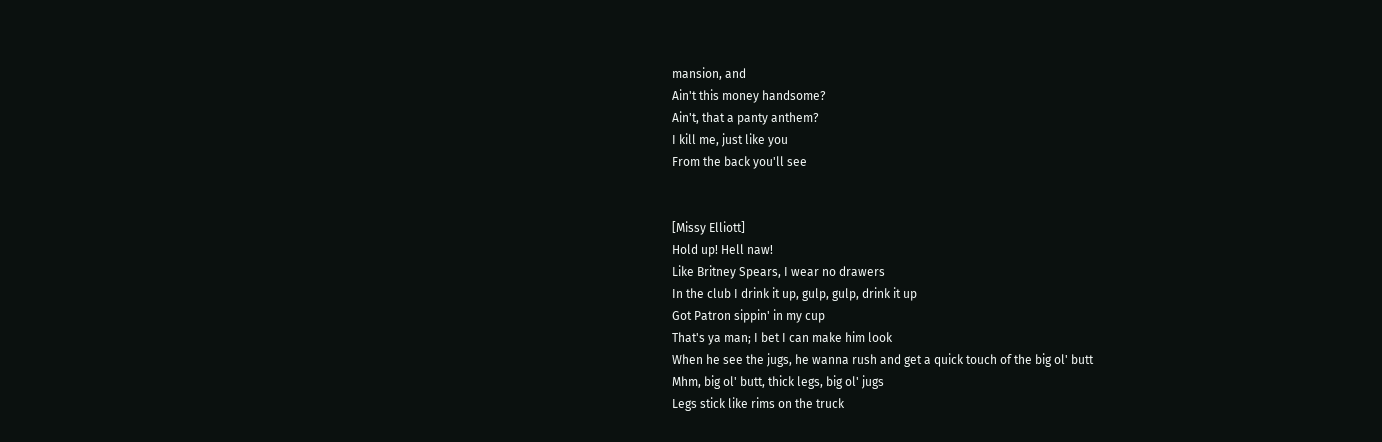mansion, and
Ain't this money handsome?
Ain't, that a panty anthem?
I kill me, just like you
From the back you'll see


[Missy Elliott]
Hold up! Hell naw!
Like Britney Spears, I wear no drawers
In the club I drink it up, gulp, gulp, drink it up
Got Patron sippin' in my cup
That's ya man; I bet I can make him look
When he see the jugs, he wanna rush and get a quick touch of the big ol' butt
Mhm, big ol' butt, thick legs, big ol' jugs
Legs stick like rims on the truck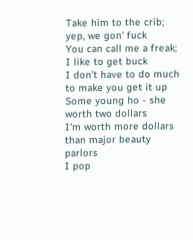Take him to the crib; yep, we gon' fuck
You can call me a freak; I like to get buck
I don't have to do much to make you get it up
Some young ho - she worth two dollars
I'm worth more dollars than major beauty parlors
I pop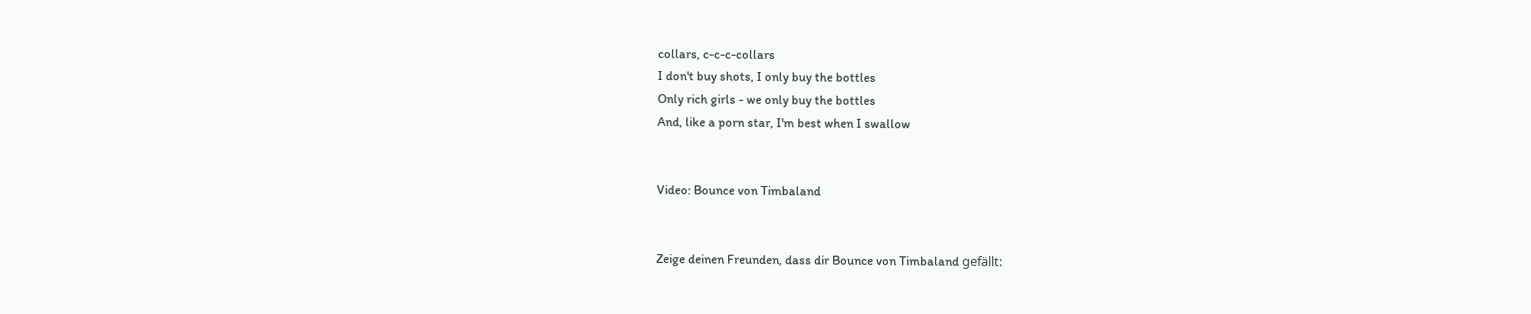collars, c-c-c-collars
I don't buy shots, I only buy the bottles
Only rich girls - we only buy the bottles
And, like a porn star, I'm best when I swallow


Video: Bounce von Timbaland


Zeige deinen Freunden, dass dir Bounce von Timbaland gefällt: